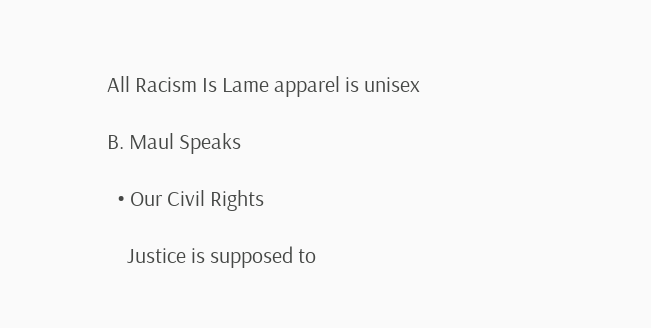All Racism Is Lame apparel is unisex

B. Maul Speaks

  • Our Civil Rights

    Justice is supposed to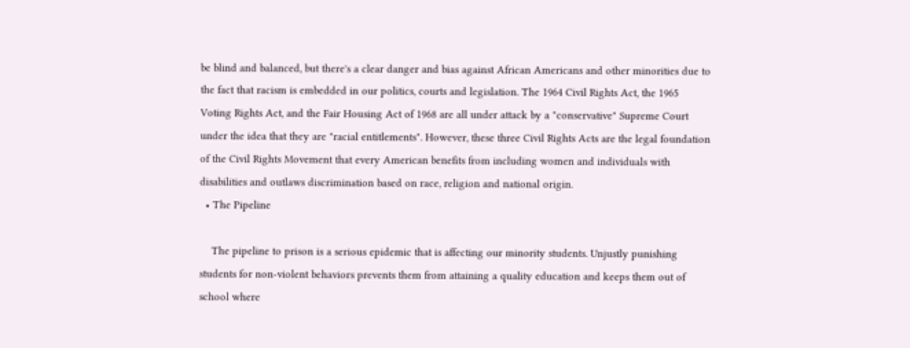be blind and balanced, but there's a clear danger and bias against African Americans and other minorities due to the fact that racism is embedded in our politics, courts and legislation. The 1964 Civil Rights Act, the 1965 Voting Rights Act, and the Fair Housing Act of 1968 are all under attack by a "conservative" Supreme Court under the idea that they are "racial entitlements". However, these three Civil Rights Acts are the legal foundation of the Civil Rights Movement that every American benefits from including women and individuals with disabilities and outlaws discrimination based on race, religion and national origin.
  • The Pipeline

    The pipeline to prison is a serious epidemic that is affecting our minority students. Unjustly punishing students for non-violent behaviors prevents them from attaining a quality education and keeps them out of school where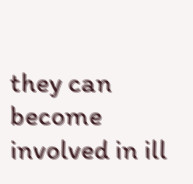they can become involved in ill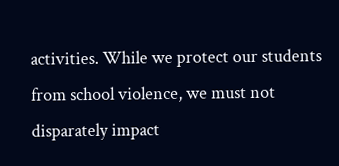activities. While we protect our students from school violence, we must not disparately impact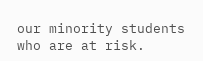our minority students who are at risk.